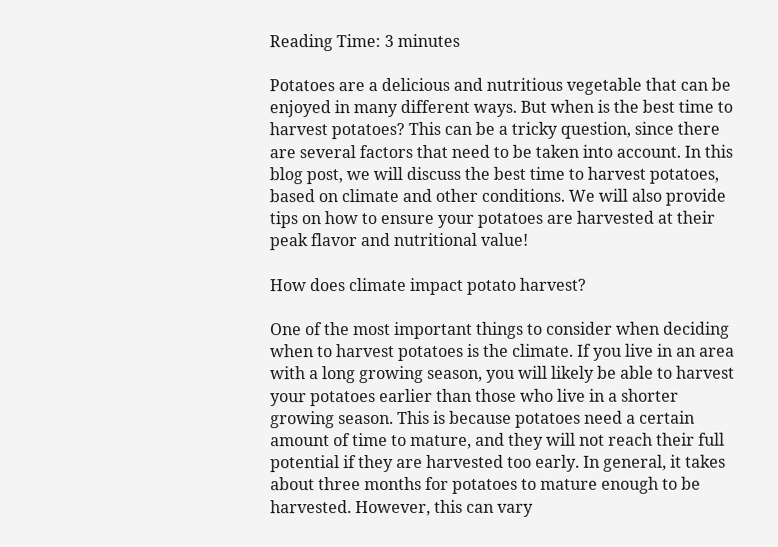Reading Time: 3 minutes

Potatoes are a delicious and nutritious vegetable that can be enjoyed in many different ways. But when is the best time to harvest potatoes? This can be a tricky question, since there are several factors that need to be taken into account. In this blog post, we will discuss the best time to harvest potatoes, based on climate and other conditions. We will also provide tips on how to ensure your potatoes are harvested at their peak flavor and nutritional value!

How does climate impact potato harvest?

One of the most important things to consider when deciding when to harvest potatoes is the climate. If you live in an area with a long growing season, you will likely be able to harvest your potatoes earlier than those who live in a shorter growing season. This is because potatoes need a certain amount of time to mature, and they will not reach their full potential if they are harvested too early. In general, it takes about three months for potatoes to mature enough to be harvested. However, this can vary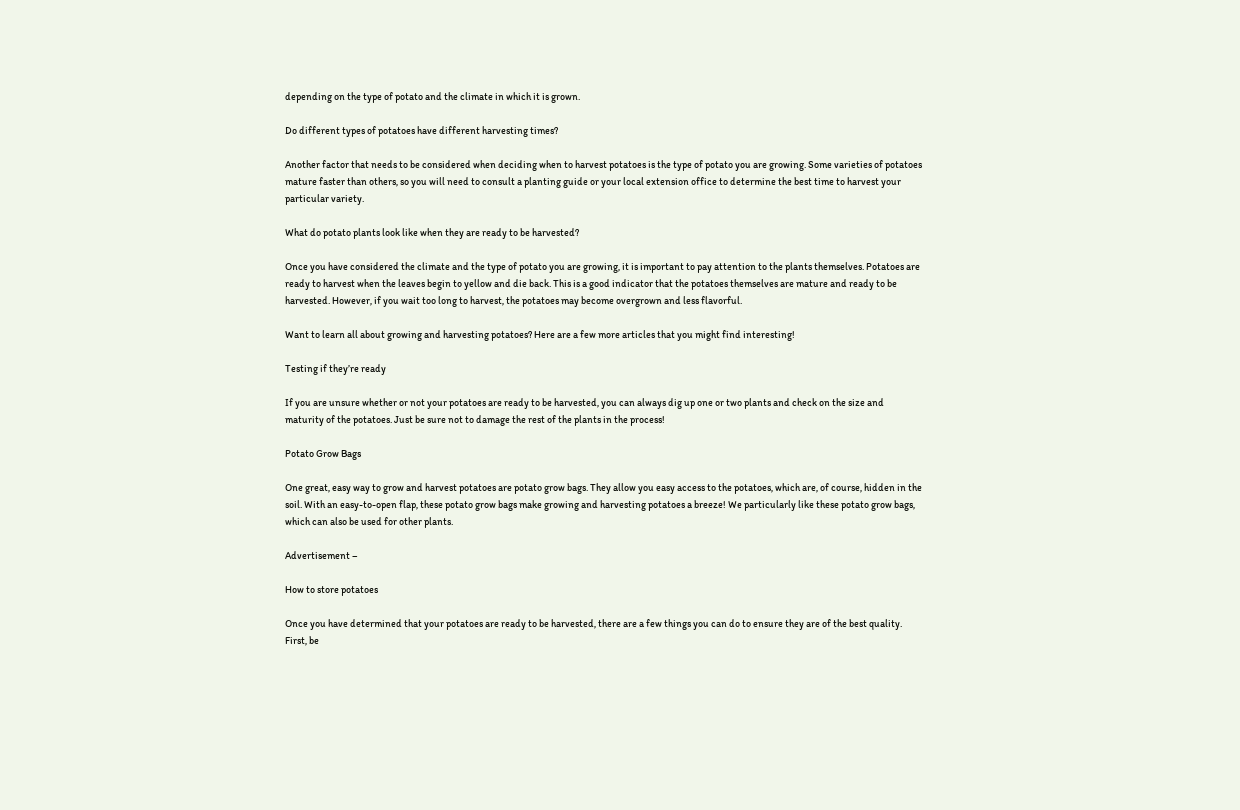depending on the type of potato and the climate in which it is grown.

Do different types of potatoes have different harvesting times?

Another factor that needs to be considered when deciding when to harvest potatoes is the type of potato you are growing. Some varieties of potatoes mature faster than others, so you will need to consult a planting guide or your local extension office to determine the best time to harvest your particular variety.

What do potato plants look like when they are ready to be harvested?

Once you have considered the climate and the type of potato you are growing, it is important to pay attention to the plants themselves. Potatoes are ready to harvest when the leaves begin to yellow and die back. This is a good indicator that the potatoes themselves are mature and ready to be harvested. However, if you wait too long to harvest, the potatoes may become overgrown and less flavorful.

Want to learn all about growing and harvesting potatoes? Here are a few more articles that you might find interesting!

Testing if they’re ready

If you are unsure whether or not your potatoes are ready to be harvested, you can always dig up one or two plants and check on the size and maturity of the potatoes. Just be sure not to damage the rest of the plants in the process!

Potato Grow Bags

One great, easy way to grow and harvest potatoes are potato grow bags. They allow you easy access to the potatoes, which are, of course, hidden in the soil. With an easy-to-open flap, these potato grow bags make growing and harvesting potatoes a breeze! We particularly like these potato grow bags, which can also be used for other plants.

Advertisement –

How to store potatoes

Once you have determined that your potatoes are ready to be harvested, there are a few things you can do to ensure they are of the best quality. First, be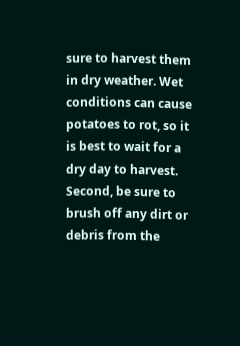sure to harvest them in dry weather. Wet conditions can cause potatoes to rot, so it is best to wait for a dry day to harvest. Second, be sure to brush off any dirt or debris from the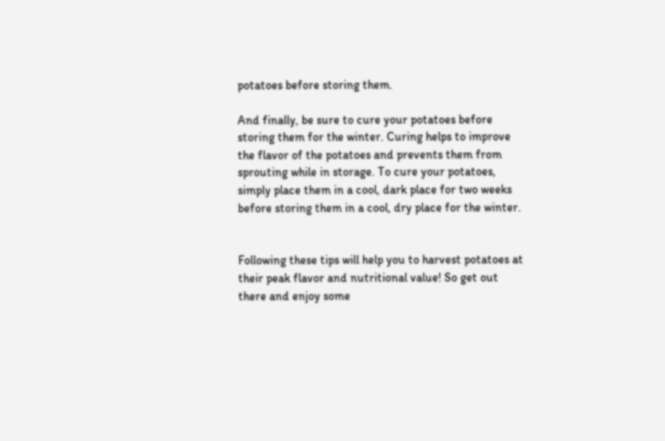potatoes before storing them.

And finally, be sure to cure your potatoes before storing them for the winter. Curing helps to improve the flavor of the potatoes and prevents them from sprouting while in storage. To cure your potatoes, simply place them in a cool, dark place for two weeks before storing them in a cool, dry place for the winter.


Following these tips will help you to harvest potatoes at their peak flavor and nutritional value! So get out there and enjoy some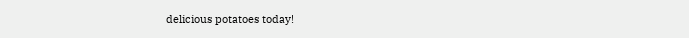delicious potatoes today!